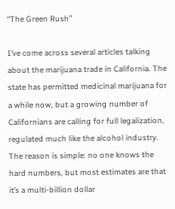“The Green Rush”

I’ve come across several articles talking about the marijuana trade in California. The state has permitted medicinal marijuana for a while now, but a growing number of Californians are calling for full legalization, regulated much like the alcohol industry. The reason is simple: no one knows the hard numbers, but most estimates are that it’s a multi-billion dollar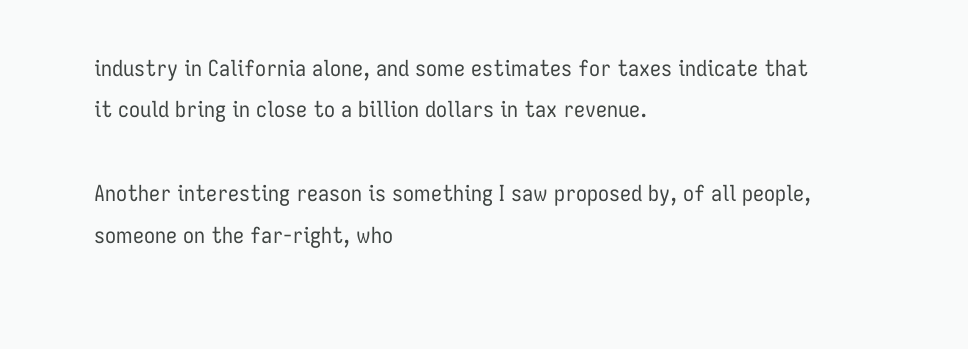industry in California alone, and some estimates for taxes indicate that it could bring in close to a billion dollars in tax revenue.

Another interesting reason is something I saw proposed by, of all people, someone on the far-right, who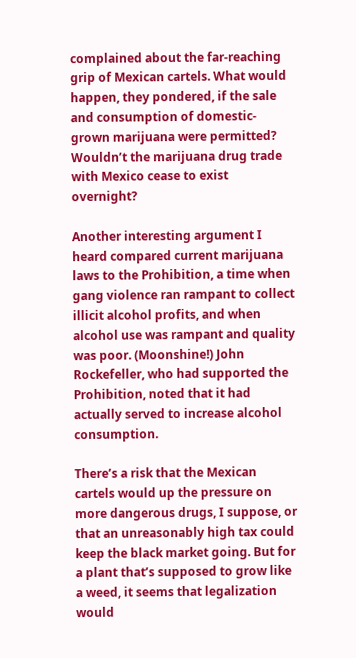complained about the far-reaching grip of Mexican cartels. What would happen, they pondered, if the sale and consumption of domestic-grown marijuana were permitted? Wouldn’t the marijuana drug trade with Mexico cease to exist overnight?

Another interesting argument I heard compared current marijuana laws to the Prohibition, a time when gang violence ran rampant to collect illicit alcohol profits, and when alcohol use was rampant and quality was poor. (Moonshine!) John Rockefeller, who had supported the Prohibition, noted that it had actually served to increase alcohol consumption.

There’s a risk that the Mexican cartels would up the pressure on more dangerous drugs, I suppose, or that an unreasonably high tax could keep the black market going. But for a plant that’s supposed to grow like a weed, it seems that legalization would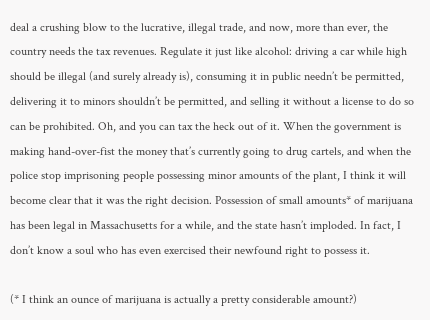deal a crushing blow to the lucrative, illegal trade, and now, more than ever, the country needs the tax revenues. Regulate it just like alcohol: driving a car while high should be illegal (and surely already is), consuming it in public needn’t be permitted, delivering it to minors shouldn’t be permitted, and selling it without a license to do so can be prohibited. Oh, and you can tax the heck out of it. When the government is making hand-over-fist the money that’s currently going to drug cartels, and when the police stop imprisoning people possessing minor amounts of the plant, I think it will become clear that it was the right decision. Possession of small amounts* of marijuana has been legal in Massachusetts for a while, and the state hasn’t imploded. In fact, I don’t know a soul who has even exercised their newfound right to possess it.

(* I think an ounce of marijuana is actually a pretty considerable amount?)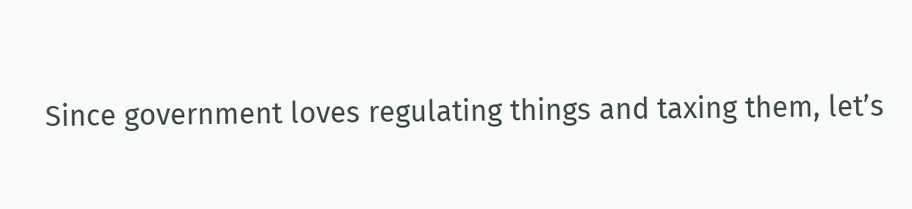Since government loves regulating things and taxing them, let’s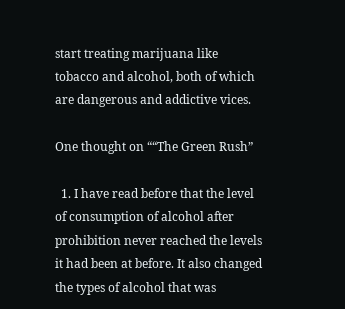start treating marijuana like tobacco and alcohol, both of which are dangerous and addictive vices.

One thought on ““The Green Rush”

  1. I have read before that the level of consumption of alcohol after prohibition never reached the levels it had been at before. It also changed the types of alcohol that was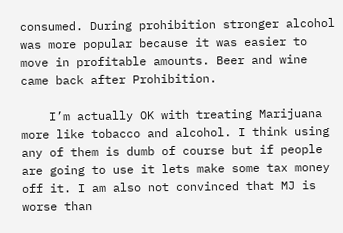consumed. During prohibition stronger alcohol was more popular because it was easier to move in profitable amounts. Beer and wine came back after Prohibition.

    I’m actually OK with treating Marijuana more like tobacco and alcohol. I think using any of them is dumb of course but if people are going to use it lets make some tax money off it. I am also not convinced that MJ is worse than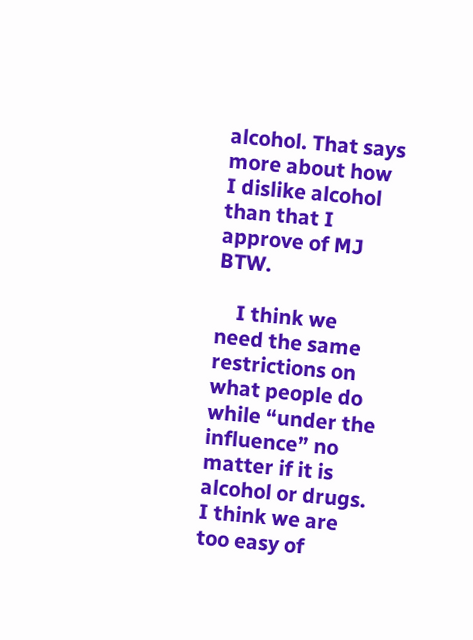alcohol. That says more about how I dislike alcohol than that I approve of MJ BTW.

    I think we need the same restrictions on what people do while “under the influence” no matter if it is alcohol or drugs. I think we are too easy of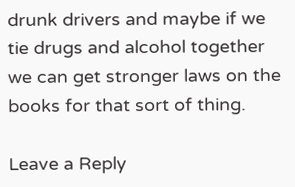drunk drivers and maybe if we tie drugs and alcohol together we can get stronger laws on the books for that sort of thing.

Leave a Reply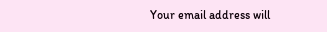Your email address will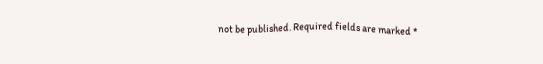not be published. Required fields are marked *